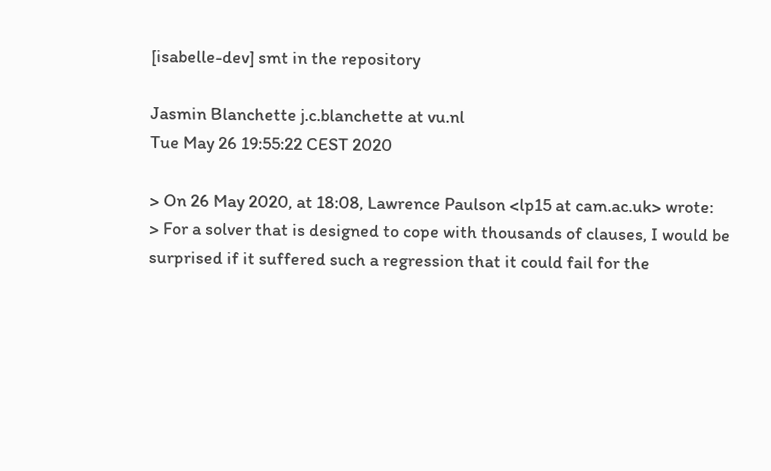[isabelle-dev] smt in the repository

Jasmin Blanchette j.c.blanchette at vu.nl
Tue May 26 19:55:22 CEST 2020

> On 26 May 2020, at 18:08, Lawrence Paulson <lp15 at cam.ac.uk> wrote:
> For a solver that is designed to cope with thousands of clauses, I would be surprised if it suffered such a regression that it could fail for the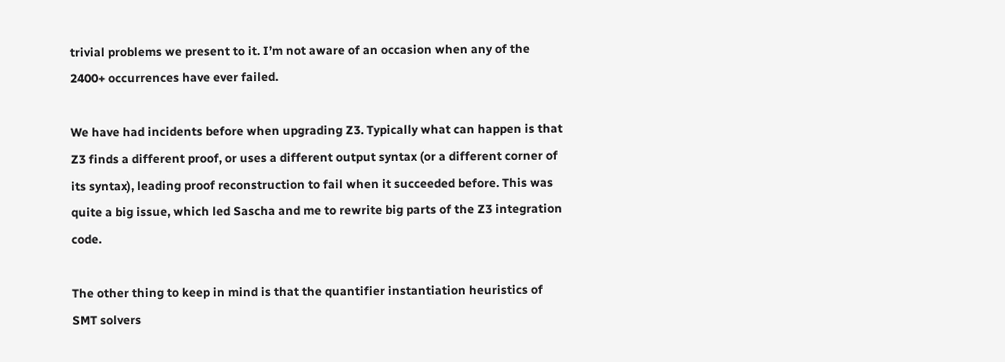trivial problems we present to it. I’m not aware of an occasion when any of the 2400+ occurrences have ever failed.

We have had incidents before when upgrading Z3. Typically what can happen is that Z3 finds a different proof, or uses a different output syntax (or a different corner of its syntax), leading proof reconstruction to fail when it succeeded before. This was quite a big issue, which led Sascha and me to rewrite big parts of the Z3 integration code.

The other thing to keep in mind is that the quantifier instantiation heuristics of SMT solvers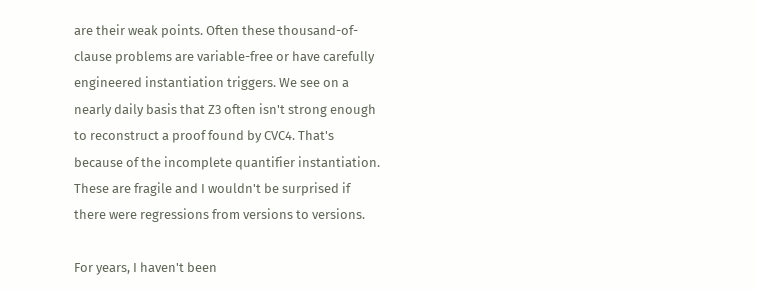are their weak points. Often these thousand-of-clause problems are variable-free or have carefully engineered instantiation triggers. We see on a nearly daily basis that Z3 often isn't strong enough to reconstruct a proof found by CVC4. That's because of the incomplete quantifier instantiation. These are fragile and I wouldn't be surprised if there were regressions from versions to versions.

For years, I haven't been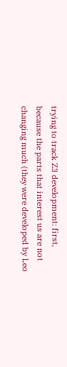trying to track Z3 development: first, because the parts that interest us are not changing much (they were developed by Leo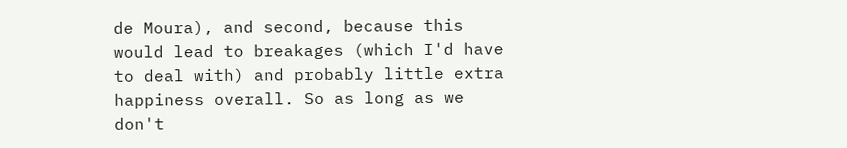de Moura), and second, because this would lead to breakages (which I'd have to deal with) and probably little extra happiness overall. So as long as we don't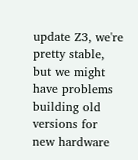update Z3, we're pretty stable, but we might have problems building old versions for new hardware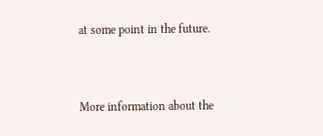at some point in the future.


More information about the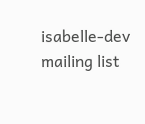isabelle-dev mailing list